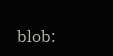blob: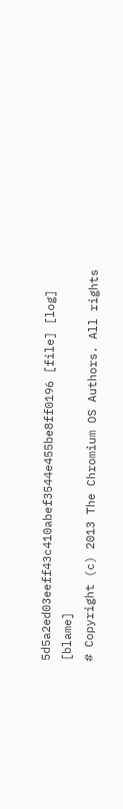5d5a2ed03eeff43c410abef3544e455be8ff0196 [file] [log] [blame]
# Copyright (c) 2013 The Chromium OS Authors. All rights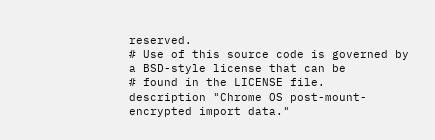reserved.
# Use of this source code is governed by a BSD-style license that can be
# found in the LICENSE file.
description "Chrome OS post-mount-encrypted import data."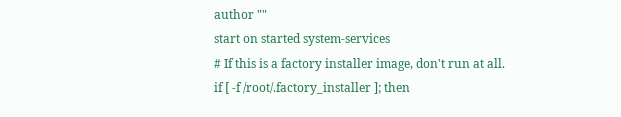author ""
start on started system-services
# If this is a factory installer image, don't run at all.
if [ -f /root/.factory_installer ]; then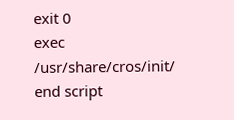exit 0
exec /usr/share/cros/init/
end script